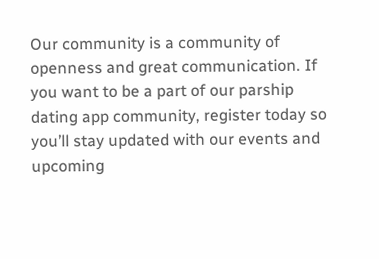Our community is a community of openness and great communication. If you want to be a part of our parship dating app community, register today so you’ll stay updated with our events and upcoming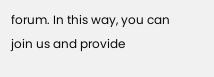forum. In this way, you can join us and provide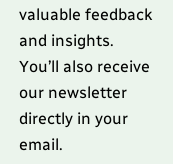valuable feedback and insights. You’ll also receive our newsletter directly in your email.